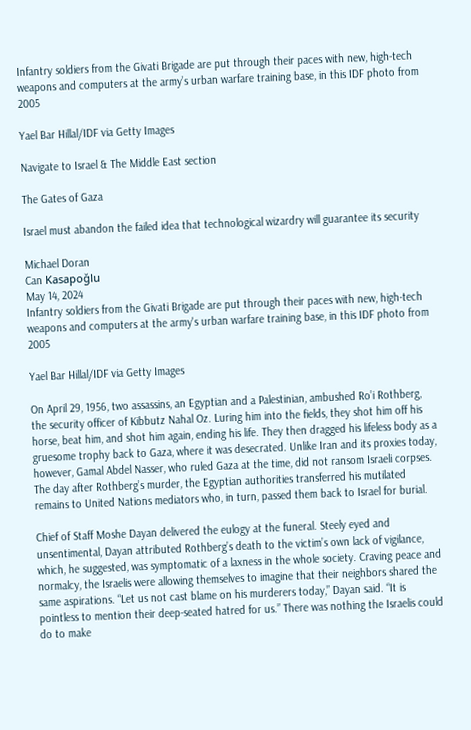Infantry soldiers from the Givati Brigade are put through their paces with new, high-tech weapons and computers at the army’s urban warfare training base, in this IDF photo from 2005

Yael Bar Hillal/IDF via Getty Images

Navigate to Israel & The Middle East section

The Gates of Gaza

Israel must abandon the failed idea that technological wizardry will guarantee its security

Michael Doran
Can Kasapoğlu
May 14, 2024
Infantry soldiers from the Givati Brigade are put through their paces with new, high-tech weapons and computers at the army's urban warfare training base, in this IDF photo from 2005

Yael Bar Hillal/IDF via Getty Images

On April 29, 1956, two assassins, an Egyptian and a Palestinian, ambushed Ro’i Rothberg, the security officer of Kibbutz Nahal Oz. Luring him into the fields, they shot him off his horse, beat him, and shot him again, ending his life. They then dragged his lifeless body as a gruesome trophy back to Gaza, where it was desecrated. Unlike Iran and its proxies today, however, Gamal Abdel Nasser, who ruled Gaza at the time, did not ransom Israeli corpses. The day after Rothberg’s murder, the Egyptian authorities transferred his mutilated remains to United Nations mediators who, in turn, passed them back to Israel for burial.

Chief of Staff Moshe Dayan delivered the eulogy at the funeral. Steely eyed and unsentimental, Dayan attributed Rothberg’s death to the victim’s own lack of vigilance, which, he suggested, was symptomatic of a laxness in the whole society. Craving peace and normalcy, the Israelis were allowing themselves to imagine that their neighbors shared the same aspirations. “Let us not cast blame on his murderers today,” Dayan said. “It is pointless to mention their deep-seated hatred for us.” There was nothing the Israelis could do to make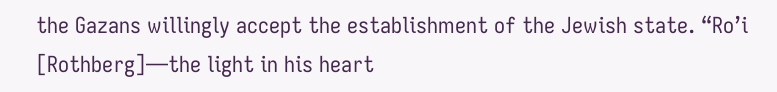the Gazans willingly accept the establishment of the Jewish state. “Ro’i [Rothberg]—the light in his heart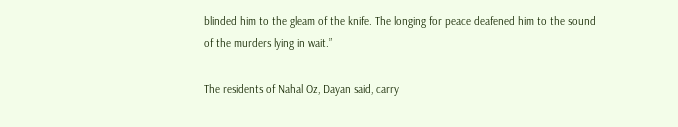blinded him to the gleam of the knife. The longing for peace deafened him to the sound of the murders lying in wait.”

The residents of Nahal Oz, Dayan said, carry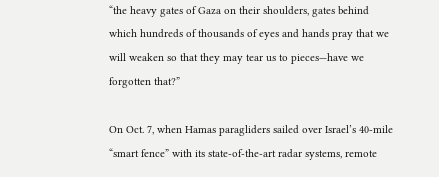“the heavy gates of Gaza on their shoulders, gates behind which hundreds of thousands of eyes and hands pray that we will weaken so that they may tear us to pieces—have we forgotten that?”

On Oct. 7, when Hamas paragliders sailed over Israel’s 40-mile “smart fence” with its state-of-the-art radar systems, remote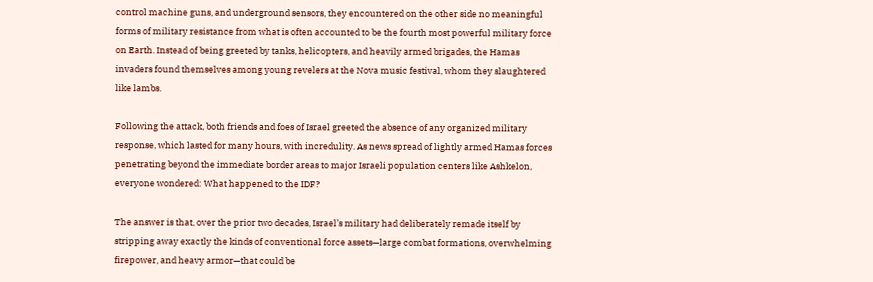control machine guns, and underground sensors, they encountered on the other side no meaningful forms of military resistance from what is often accounted to be the fourth most powerful military force on Earth. Instead of being greeted by tanks, helicopters, and heavily armed brigades, the Hamas invaders found themselves among young revelers at the Nova music festival, whom they slaughtered like lambs.

Following the attack, both friends and foes of Israel greeted the absence of any organized military response, which lasted for many hours, with incredulity. As news spread of lightly armed Hamas forces penetrating beyond the immediate border areas to major Israeli population centers like Ashkelon, everyone wondered: What happened to the IDF?

The answer is that, over the prior two decades, Israel’s military had deliberately remade itself by stripping away exactly the kinds of conventional force assets—large combat formations, overwhelming firepower, and heavy armor—that could be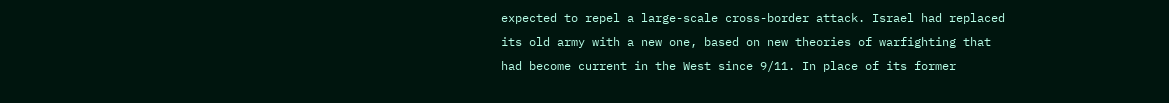expected to repel a large-scale cross-border attack. Israel had replaced its old army with a new one, based on new theories of warfighting that had become current in the West since 9/11. In place of its former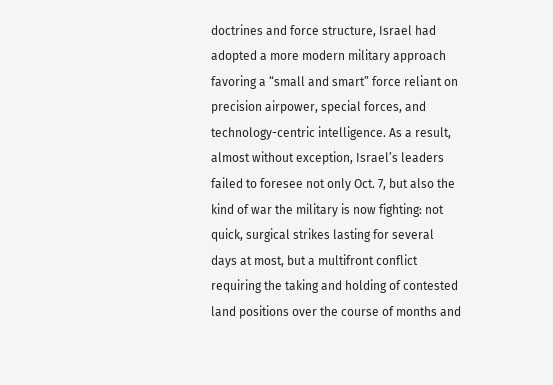doctrines and force structure, Israel had adopted a more modern military approach favoring a “small and smart” force reliant on precision airpower, special forces, and technology-centric intelligence. As a result, almost without exception, Israel’s leaders failed to foresee not only Oct. 7, but also the kind of war the military is now fighting: not quick, surgical strikes lasting for several days at most, but a multifront conflict requiring the taking and holding of contested land positions over the course of months and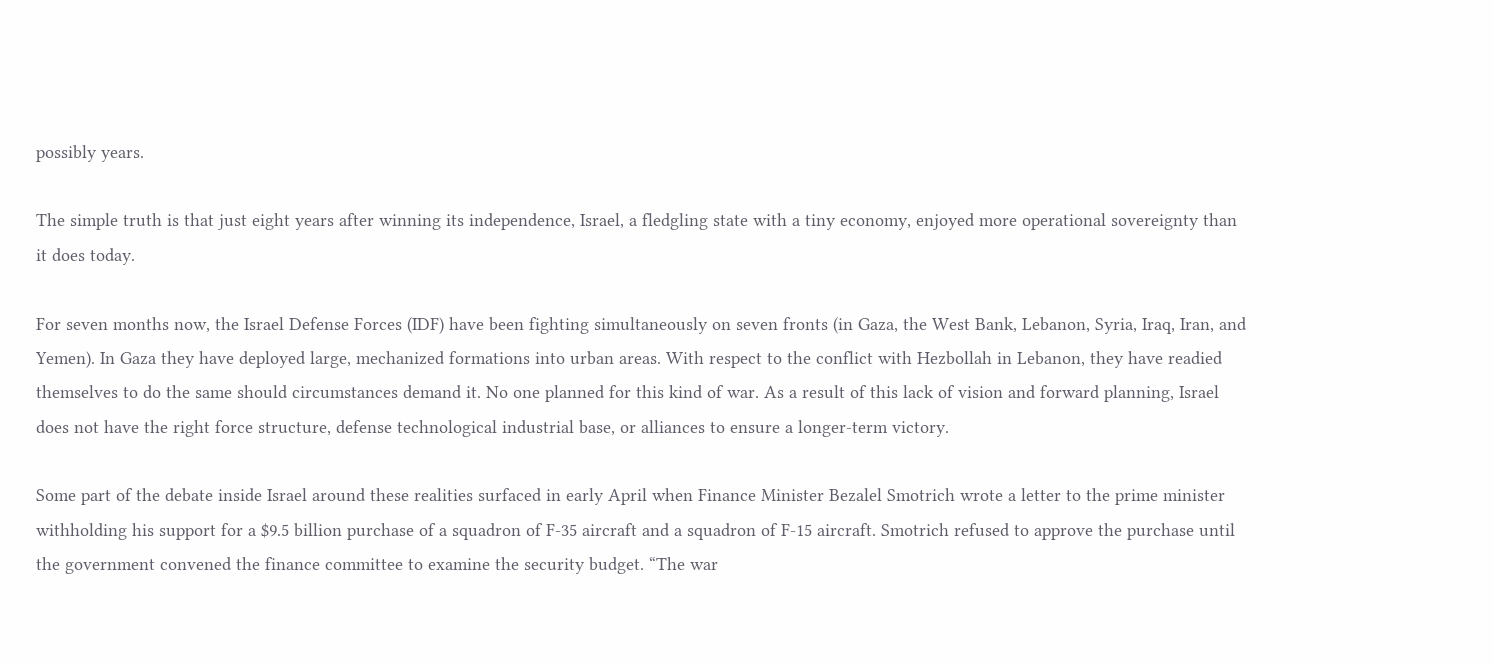possibly years.

The simple truth is that just eight years after winning its independence, Israel, a fledgling state with a tiny economy, enjoyed more operational sovereignty than it does today.

For seven months now, the Israel Defense Forces (IDF) have been fighting simultaneously on seven fronts (in Gaza, the West Bank, Lebanon, Syria, Iraq, Iran, and Yemen). In Gaza they have deployed large, mechanized formations into urban areas. With respect to the conflict with Hezbollah in Lebanon, they have readied themselves to do the same should circumstances demand it. No one planned for this kind of war. As a result of this lack of vision and forward planning, Israel does not have the right force structure, defense technological industrial base, or alliances to ensure a longer-term victory.

Some part of the debate inside Israel around these realities surfaced in early April when Finance Minister Bezalel Smotrich wrote a letter to the prime minister withholding his support for a $9.5 billion purchase of a squadron of F-35 aircraft and a squadron of F-15 aircraft. Smotrich refused to approve the purchase until the government convened the finance committee to examine the security budget. “The war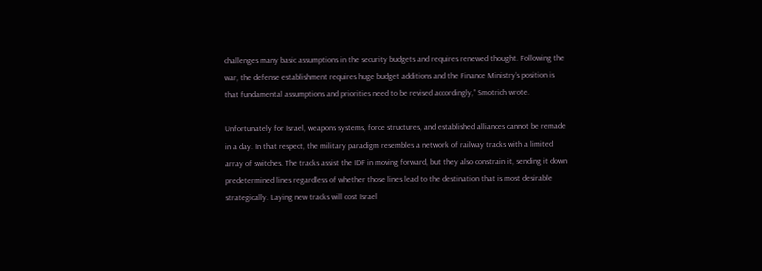challenges many basic assumptions in the security budgets and requires renewed thought. Following the war, the defense establishment requires huge budget additions and the Finance Ministry’s position is that fundamental assumptions and priorities need to be revised accordingly,” Smotrich wrote.

Unfortunately for Israel, weapons systems, force structures, and established alliances cannot be remade in a day. In that respect, the military paradigm resembles a network of railway tracks with a limited array of switches. The tracks assist the IDF in moving forward, but they also constrain it, sending it down predetermined lines regardless of whether those lines lead to the destination that is most desirable strategically. Laying new tracks will cost Israel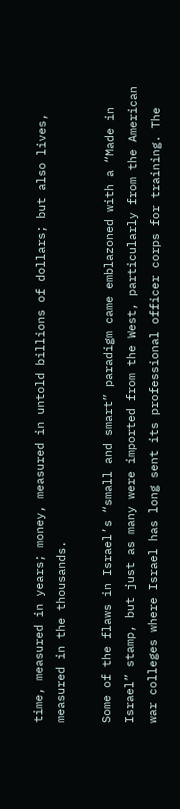time, measured in years; money, measured in untold billions of dollars; but also lives, measured in the thousands.

Some of the flaws in Israel’s “small and smart” paradigm came emblazoned with a “Made in Israel” stamp, but just as many were imported from the West, particularly from the American war colleges where Israel has long sent its professional officer corps for training. The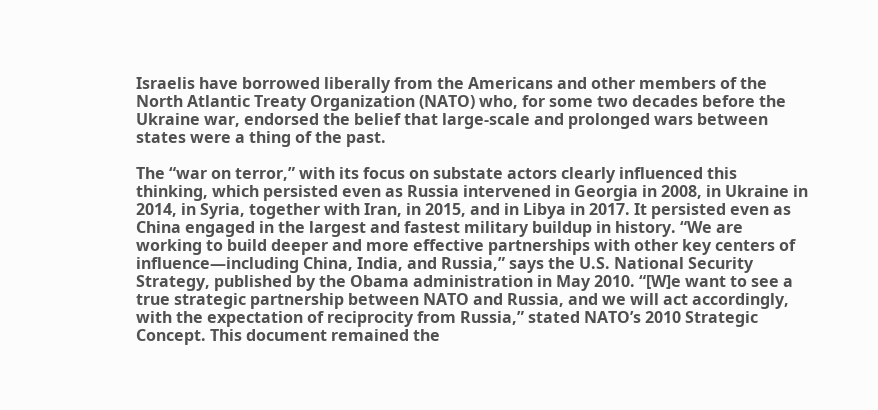Israelis have borrowed liberally from the Americans and other members of the North Atlantic Treaty Organization (NATO) who, for some two decades before the Ukraine war, endorsed the belief that large-scale and prolonged wars between states were a thing of the past.

The “war on terror,” with its focus on substate actors clearly influenced this thinking, which persisted even as Russia intervened in Georgia in 2008, in Ukraine in 2014, in Syria, together with Iran, in 2015, and in Libya in 2017. It persisted even as China engaged in the largest and fastest military buildup in history. “We are working to build deeper and more effective partnerships with other key centers of influence—including China, India, and Russia,” says the U.S. National Security Strategy, published by the Obama administration in May 2010. “[W]e want to see a true strategic partnership between NATO and Russia, and we will act accordingly, with the expectation of reciprocity from Russia,” stated NATO’s 2010 Strategic Concept. This document remained the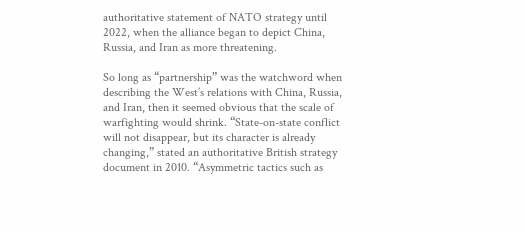authoritative statement of NATO strategy until 2022, when the alliance began to depict China, Russia, and Iran as more threatening.

So long as “partnership” was the watchword when describing the West’s relations with China, Russia, and Iran, then it seemed obvious that the scale of warfighting would shrink. “State-on-state conflict will not disappear, but its character is already changing,” stated an authoritative British strategy document in 2010. “Asymmetric tactics such as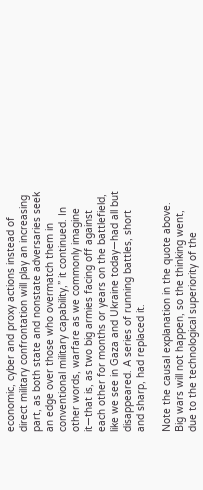economic, cyber and proxy actions instead of direct military confrontation will play an increasing part, as both state and nonstate adversaries seek an edge over those who overmatch them in conventional military capability,” it continued. In other words, warfare as we commonly imagine it—that is, as two big armies facing off against each other for months or years on the battlefield, like we see in Gaza and Ukraine today—had all but disappeared. A series of running battles, short and sharp, had replaced it.

Note the causal explanation in the quote above. Big wars will not happen, so the thinking went, due to the technological superiority of the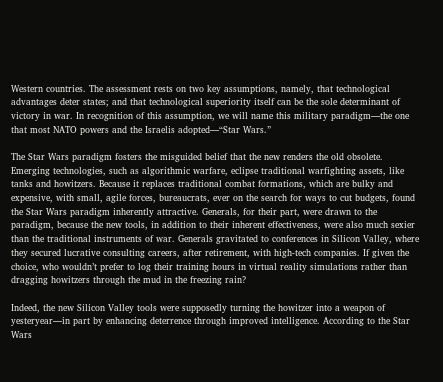Western countries. The assessment rests on two key assumptions, namely, that technological advantages deter states; and that technological superiority itself can be the sole determinant of victory in war. In recognition of this assumption, we will name this military paradigm—the one that most NATO powers and the Israelis adopted—“Star Wars.”

The Star Wars paradigm fosters the misguided belief that the new renders the old obsolete. Emerging technologies, such as algorithmic warfare, eclipse traditional warfighting assets, like tanks and howitzers. Because it replaces traditional combat formations, which are bulky and expensive, with small, agile forces, bureaucrats, ever on the search for ways to cut budgets, found the Star Wars paradigm inherently attractive. Generals, for their part, were drawn to the paradigm, because the new tools, in addition to their inherent effectiveness, were also much sexier than the traditional instruments of war. Generals gravitated to conferences in Silicon Valley, where they secured lucrative consulting careers, after retirement, with high-tech companies. If given the choice, who wouldn’t prefer to log their training hours in virtual reality simulations rather than dragging howitzers through the mud in the freezing rain?

Indeed, the new Silicon Valley tools were supposedly turning the howitzer into a weapon of yesteryear—in part by enhancing deterrence through improved intelligence. According to the Star Wars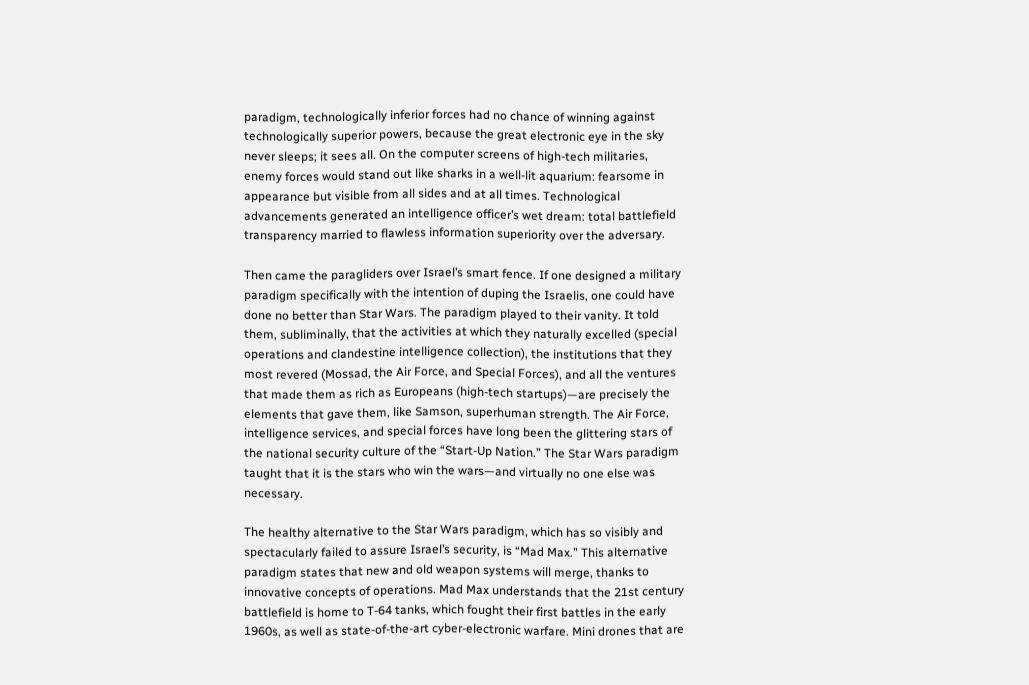paradigm, technologically inferior forces had no chance of winning against technologically superior powers, because the great electronic eye in the sky never sleeps; it sees all. On the computer screens of high-tech militaries, enemy forces would stand out like sharks in a well-lit aquarium: fearsome in appearance but visible from all sides and at all times. Technological advancements generated an intelligence officer’s wet dream: total battlefield transparency married to flawless information superiority over the adversary.

Then came the paragliders over Israel’s smart fence. If one designed a military paradigm specifically with the intention of duping the Israelis, one could have done no better than Star Wars. The paradigm played to their vanity. It told them, subliminally, that the activities at which they naturally excelled (special operations and clandestine intelligence collection), the institutions that they most revered (Mossad, the Air Force, and Special Forces), and all the ventures that made them as rich as Europeans (high-tech startups)—are precisely the elements that gave them, like Samson, superhuman strength. The Air Force, intelligence services, and special forces have long been the glittering stars of the national security culture of the “Start-Up Nation.” The Star Wars paradigm taught that it is the stars who win the wars—and virtually no one else was necessary.

The healthy alternative to the Star Wars paradigm, which has so visibly and spectacularly failed to assure Israel’s security, is “Mad Max.” This alternative paradigm states that new and old weapon systems will merge, thanks to innovative concepts of operations. Mad Max understands that the 21st century battlefield is home to T-64 tanks, which fought their first battles in the early 1960s, as well as state-of-the-art cyber-electronic warfare. Mini drones that are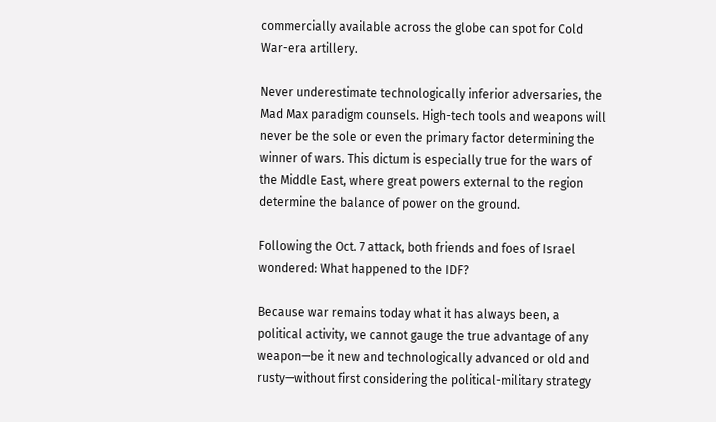commercially available across the globe can spot for Cold War-era artillery.

Never underestimate technologically inferior adversaries, the Mad Max paradigm counsels. High-tech tools and weapons will never be the sole or even the primary factor determining the winner of wars. This dictum is especially true for the wars of the Middle East, where great powers external to the region determine the balance of power on the ground.

Following the Oct. 7 attack, both friends and foes of Israel wondered: What happened to the IDF?

Because war remains today what it has always been, a political activity, we cannot gauge the true advantage of any weapon—be it new and technologically advanced or old and rusty—without first considering the political-military strategy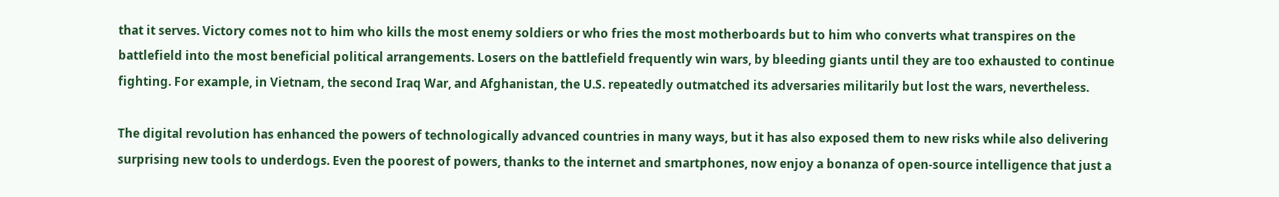that it serves. Victory comes not to him who kills the most enemy soldiers or who fries the most motherboards but to him who converts what transpires on the battlefield into the most beneficial political arrangements. Losers on the battlefield frequently win wars, by bleeding giants until they are too exhausted to continue fighting. For example, in Vietnam, the second Iraq War, and Afghanistan, the U.S. repeatedly outmatched its adversaries militarily but lost the wars, nevertheless.

The digital revolution has enhanced the powers of technologically advanced countries in many ways, but it has also exposed them to new risks while also delivering surprising new tools to underdogs. Even the poorest of powers, thanks to the internet and smartphones, now enjoy a bonanza of open-source intelligence that just a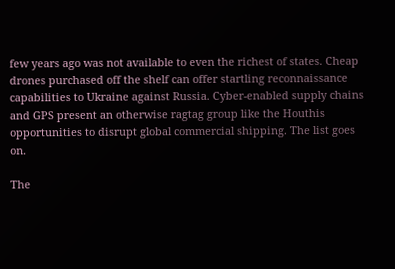few years ago was not available to even the richest of states. Cheap drones purchased off the shelf can offer startling reconnaissance capabilities to Ukraine against Russia. Cyber-enabled supply chains and GPS present an otherwise ragtag group like the Houthis opportunities to disrupt global commercial shipping. The list goes on.

The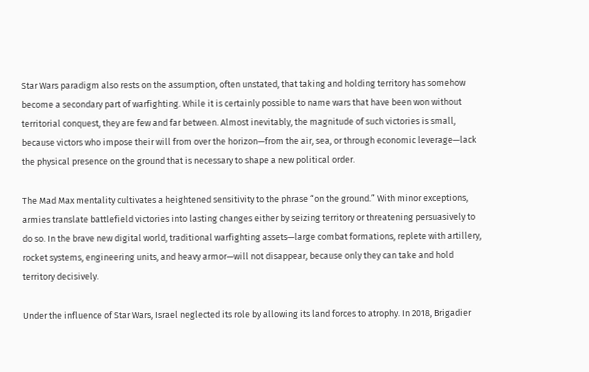Star Wars paradigm also rests on the assumption, often unstated, that taking and holding territory has somehow become a secondary part of warfighting. While it is certainly possible to name wars that have been won without territorial conquest, they are few and far between. Almost inevitably, the magnitude of such victories is small, because victors who impose their will from over the horizon—from the air, sea, or through economic leverage—lack the physical presence on the ground that is necessary to shape a new political order.

The Mad Max mentality cultivates a heightened sensitivity to the phrase “on the ground.” With minor exceptions, armies translate battlefield victories into lasting changes either by seizing territory or threatening persuasively to do so. In the brave new digital world, traditional warfighting assets—large combat formations, replete with artillery, rocket systems, engineering units, and heavy armor—will not disappear, because only they can take and hold territory decisively.

Under the influence of Star Wars, Israel neglected its role by allowing its land forces to atrophy. In 2018, Brigadier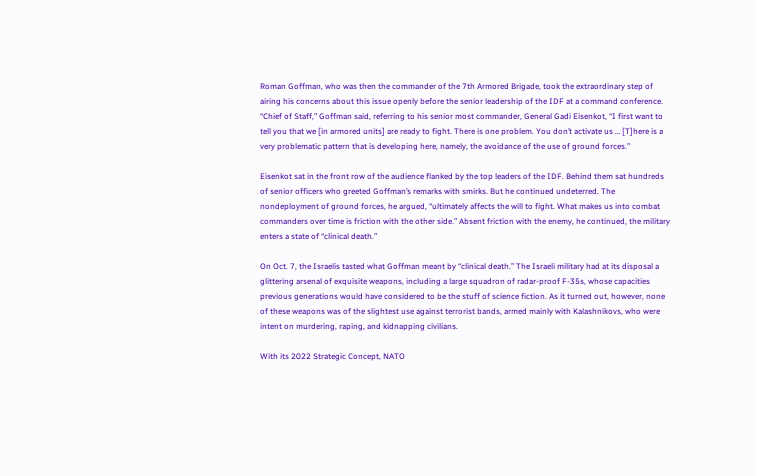Roman Goffman, who was then the commander of the 7th Armored Brigade, took the extraordinary step of airing his concerns about this issue openly before the senior leadership of the IDF at a command conference. “Chief of Staff,” Goffman said, referring to his senior most commander, General Gadi Eisenkot, “I first want to tell you that we [in armored units] are ready to fight. There is one problem. You don’t activate us … [T]here is a very problematic pattern that is developing here, namely, the avoidance of the use of ground forces.”

Eisenkot sat in the front row of the audience flanked by the top leaders of the IDF. Behind them sat hundreds of senior officers who greeted Goffman’s remarks with smirks. But he continued undeterred. The nondeployment of ground forces, he argued, “ultimately affects the will to fight. What makes us into combat commanders over time is friction with the other side.” Absent friction with the enemy, he continued, the military enters a state of “clinical death.”

On Oct. 7, the Israelis tasted what Goffman meant by “clinical death.” The Israeli military had at its disposal a glittering arsenal of exquisite weapons, including a large squadron of radar-proof F-35s, whose capacities previous generations would have considered to be the stuff of science fiction. As it turned out, however, none of these weapons was of the slightest use against terrorist bands, armed mainly with Kalashnikovs, who were intent on murdering, raping, and kidnapping civilians.

With its 2022 Strategic Concept, NATO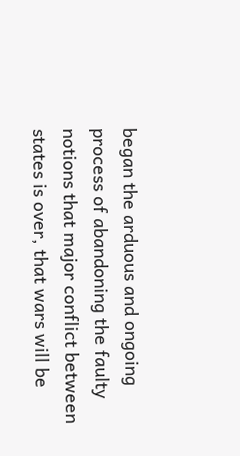began the arduous and ongoing process of abandoning the faulty notions that major conflict between states is over, that wars will be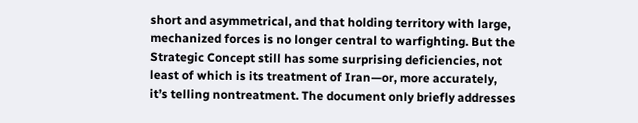short and asymmetrical, and that holding territory with large, mechanized forces is no longer central to warfighting. But the Strategic Concept still has some surprising deficiencies, not least of which is its treatment of Iran—or, more accurately, it’s telling nontreatment. The document only briefly addresses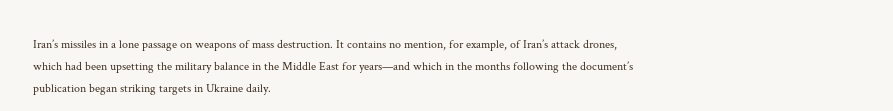Iran’s missiles in a lone passage on weapons of mass destruction. It contains no mention, for example, of Iran’s attack drones, which had been upsetting the military balance in the Middle East for years—and which in the months following the document’s publication began striking targets in Ukraine daily.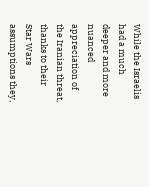While the Israelis had a much deeper and more nuanced appreciation of the Iranian threat, thanks to their Star Wars assumptions they,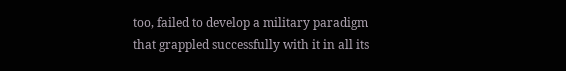too, failed to develop a military paradigm that grappled successfully with it in all its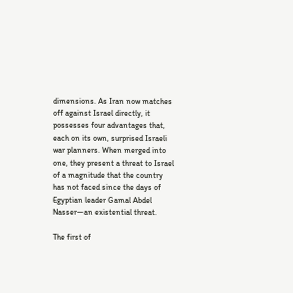dimensions. As Iran now matches off against Israel directly, it possesses four advantages that, each on its own, surprised Israeli war planners. When merged into one, they present a threat to Israel of a magnitude that the country has not faced since the days of Egyptian leader Gamal Abdel Nasser—an existential threat.

The first of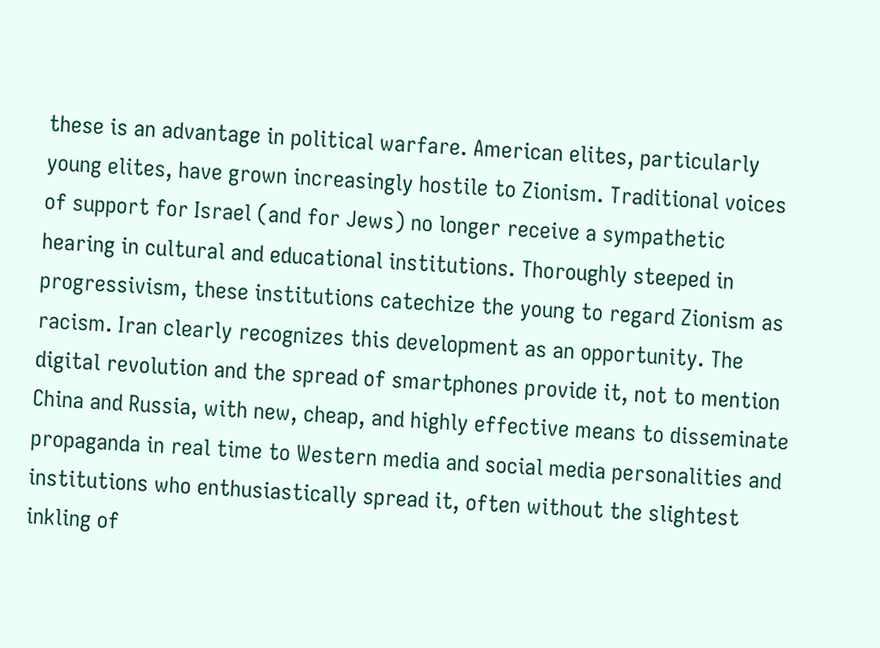these is an advantage in political warfare. American elites, particularly young elites, have grown increasingly hostile to Zionism. Traditional voices of support for Israel (and for Jews) no longer receive a sympathetic hearing in cultural and educational institutions. Thoroughly steeped in progressivism, these institutions catechize the young to regard Zionism as racism. Iran clearly recognizes this development as an opportunity. The digital revolution and the spread of smartphones provide it, not to mention China and Russia, with new, cheap, and highly effective means to disseminate propaganda in real time to Western media and social media personalities and institutions who enthusiastically spread it, often without the slightest inkling of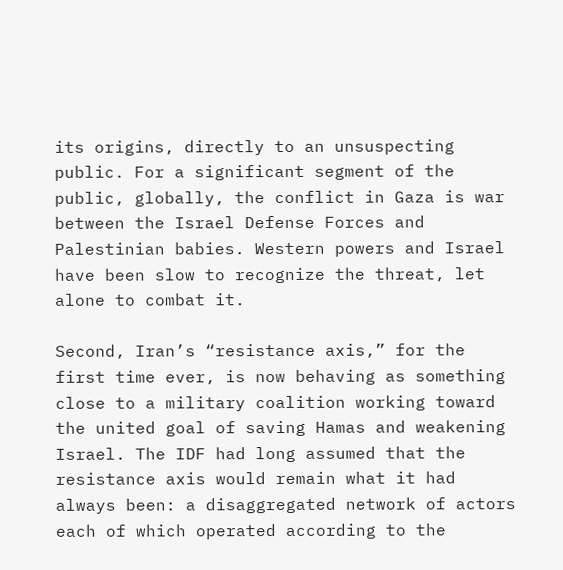its origins, directly to an unsuspecting public. For a significant segment of the public, globally, the conflict in Gaza is war between the Israel Defense Forces and Palestinian babies. Western powers and Israel have been slow to recognize the threat, let alone to combat it.

Second, Iran’s “resistance axis,” for the first time ever, is now behaving as something close to a military coalition working toward the united goal of saving Hamas and weakening Israel. The IDF had long assumed that the resistance axis would remain what it had always been: a disaggregated network of actors each of which operated according to the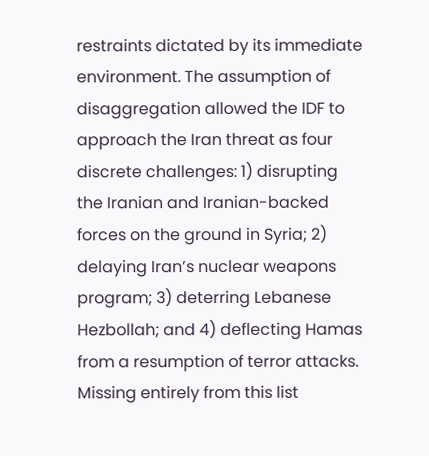restraints dictated by its immediate environment. The assumption of disaggregation allowed the IDF to approach the Iran threat as four discrete challenges: 1) disrupting the Iranian and Iranian-backed forces on the ground in Syria; 2) delaying Iran’s nuclear weapons program; 3) deterring Lebanese Hezbollah; and 4) deflecting Hamas from a resumption of terror attacks. Missing entirely from this list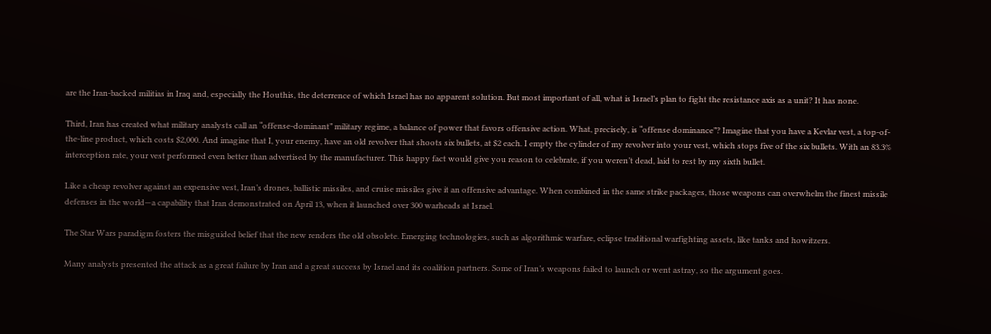are the Iran-backed militias in Iraq and, especially the Houthis, the deterrence of which Israel has no apparent solution. But most important of all, what is Israel’s plan to fight the resistance axis as a unit? It has none.

Third, Iran has created what military analysts call an “offense-dominant” military regime, a balance of power that favors offensive action. What, precisely, is “offense dominance”? Imagine that you have a Kevlar vest, a top-of-the-line product, which costs $2,000. And imagine that I, your enemy, have an old revolver that shoots six bullets, at $2 each. I empty the cylinder of my revolver into your vest, which stops five of the six bullets. With an 83.3% interception rate, your vest performed even better than advertised by the manufacturer. This happy fact would give you reason to celebrate, if you weren’t dead, laid to rest by my sixth bullet.

Like a cheap revolver against an expensive vest, Iran’s drones, ballistic missiles, and cruise missiles give it an offensive advantage. When combined in the same strike packages, those weapons can overwhelm the finest missile defenses in the world—a capability that Iran demonstrated on April 13, when it launched over 300 warheads at Israel.

The Star Wars paradigm fosters the misguided belief that the new renders the old obsolete. Emerging technologies, such as algorithmic warfare, eclipse traditional warfighting assets, like tanks and howitzers.

Many analysts presented the attack as a great failure by Iran and a great success by Israel and its coalition partners. Some of Iran’s weapons failed to launch or went astray, so the argument goes.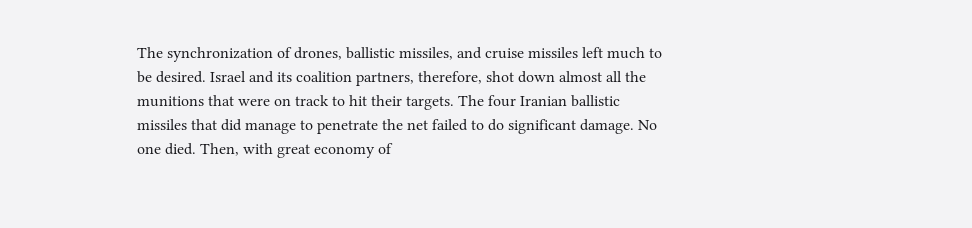The synchronization of drones, ballistic missiles, and cruise missiles left much to be desired. Israel and its coalition partners, therefore, shot down almost all the munitions that were on track to hit their targets. The four Iranian ballistic missiles that did manage to penetrate the net failed to do significant damage. No one died. Then, with great economy of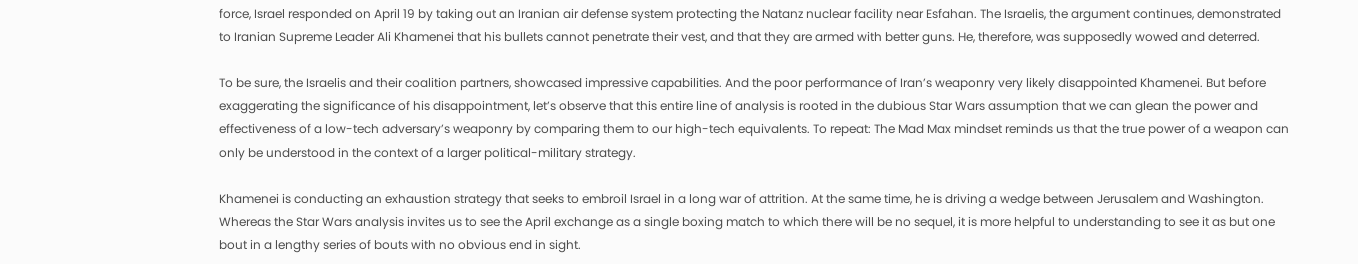force, Israel responded on April 19 by taking out an Iranian air defense system protecting the Natanz nuclear facility near Esfahan. The Israelis, the argument continues, demonstrated to Iranian Supreme Leader Ali Khamenei that his bullets cannot penetrate their vest, and that they are armed with better guns. He, therefore, was supposedly wowed and deterred.

To be sure, the Israelis and their coalition partners, showcased impressive capabilities. And the poor performance of Iran’s weaponry very likely disappointed Khamenei. But before exaggerating the significance of his disappointment, let’s observe that this entire line of analysis is rooted in the dubious Star Wars assumption that we can glean the power and effectiveness of a low-tech adversary’s weaponry by comparing them to our high-tech equivalents. To repeat: The Mad Max mindset reminds us that the true power of a weapon can only be understood in the context of a larger political-military strategy.

Khamenei is conducting an exhaustion strategy that seeks to embroil Israel in a long war of attrition. At the same time, he is driving a wedge between Jerusalem and Washington. Whereas the Star Wars analysis invites us to see the April exchange as a single boxing match to which there will be no sequel, it is more helpful to understanding to see it as but one bout in a lengthy series of bouts with no obvious end in sight.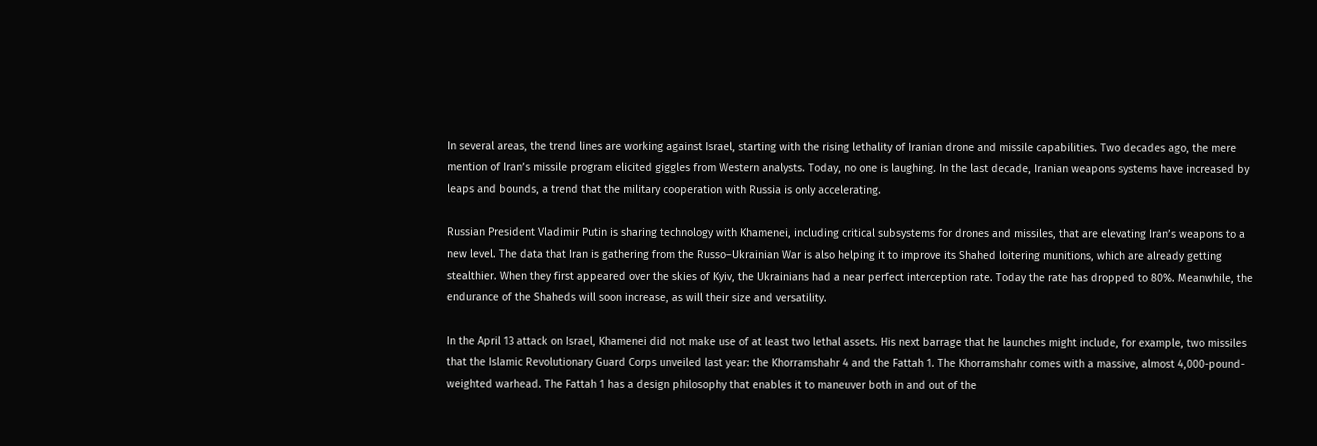In several areas, the trend lines are working against Israel, starting with the rising lethality of Iranian drone and missile capabilities. Two decades ago, the mere mention of Iran’s missile program elicited giggles from Western analysts. Today, no one is laughing. In the last decade, Iranian weapons systems have increased by leaps and bounds, a trend that the military cooperation with Russia is only accelerating.

Russian President Vladimir Putin is sharing technology with Khamenei, including critical subsystems for drones and missiles, that are elevating Iran’s weapons to a new level. The data that Iran is gathering from the Russo–Ukrainian War is also helping it to improve its Shahed loitering munitions, which are already getting stealthier. When they first appeared over the skies of Kyiv, the Ukrainians had a near perfect interception rate. Today the rate has dropped to 80%. Meanwhile, the endurance of the Shaheds will soon increase, as will their size and versatility.

In the April 13 attack on Israel, Khamenei did not make use of at least two lethal assets. His next barrage that he launches might include, for example, two missiles that the Islamic Revolutionary Guard Corps unveiled last year: the Khorramshahr 4 and the Fattah 1. The Khorramshahr comes with a massive, almost 4,000-pound-weighted warhead. The Fattah 1 has a design philosophy that enables it to maneuver both in and out of the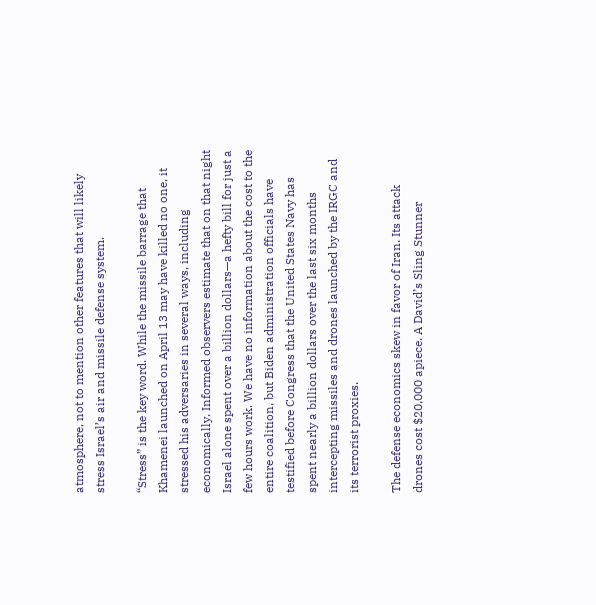atmosphere, not to mention other features that will likely stress Israel’s air and missile defense system.

“Stress” is the key word. While the missile barrage that Khamenei launched on April 13 may have killed no one, it stressed his adversaries in several ways, including economically. Informed observers estimate that on that night Israel alone spent over a billion dollars—a hefty bill for just a few hours work. We have no information about the cost to the entire coalition, but Biden administration officials have testified before Congress that the United States Navy has spent nearly a billion dollars over the last six months intercepting missiles and drones launched by the IRGC and its terrorist proxies.

The defense economics skew in favor of Iran. Its attack drones cost $20,000 apiece. A David’s Sling Stunner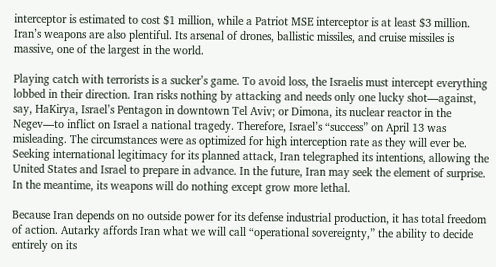interceptor is estimated to cost $1 million, while a Patriot MSE interceptor is at least $3 million. Iran’s weapons are also plentiful. Its arsenal of drones, ballistic missiles, and cruise missiles is massive, one of the largest in the world.

Playing catch with terrorists is a sucker’s game. To avoid loss, the Israelis must intercept everything lobbed in their direction. Iran risks nothing by attacking and needs only one lucky shot—against, say, HaKirya, Israel’s Pentagon in downtown Tel Aviv; or Dimona, its nuclear reactor in the Negev—to inflict on Israel a national tragedy. Therefore, Israel’s “success” on April 13 was misleading. The circumstances were as optimized for high interception rate as they will ever be. Seeking international legitimacy for its planned attack, Iran telegraphed its intentions, allowing the United States and Israel to prepare in advance. In the future, Iran may seek the element of surprise. In the meantime, its weapons will do nothing except grow more lethal.

Because Iran depends on no outside power for its defense industrial production, it has total freedom of action. Autarky affords Iran what we will call “operational sovereignty,” the ability to decide entirely on its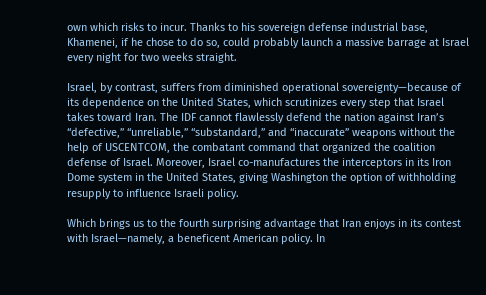own which risks to incur. Thanks to his sovereign defense industrial base, Khamenei, if he chose to do so, could probably launch a massive barrage at Israel every night for two weeks straight.

Israel, by contrast, suffers from diminished operational sovereignty—because of its dependence on the United States, which scrutinizes every step that Israel takes toward Iran. The IDF cannot flawlessly defend the nation against Iran’s “defective,” “unreliable,” “substandard,” and “inaccurate” weapons without the help of USCENTCOM, the combatant command that organized the coalition defense of Israel. Moreover, Israel co-manufactures the interceptors in its Iron Dome system in the United States, giving Washington the option of withholding resupply to influence Israeli policy.

Which brings us to the fourth surprising advantage that Iran enjoys in its contest with Israel—namely, a beneficent American policy. In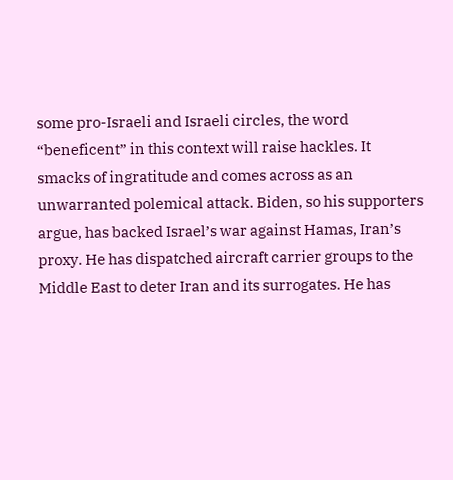some pro-Israeli and Israeli circles, the word “beneficent” in this context will raise hackles. It smacks of ingratitude and comes across as an unwarranted polemical attack. Biden, so his supporters argue, has backed Israel’s war against Hamas, Iran’s proxy. He has dispatched aircraft carrier groups to the Middle East to deter Iran and its surrogates. He has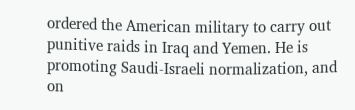ordered the American military to carry out punitive raids in Iraq and Yemen. He is promoting Saudi-Israeli normalization, and on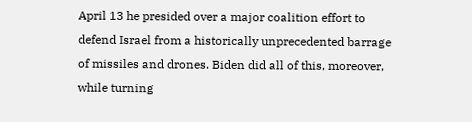April 13 he presided over a major coalition effort to defend Israel from a historically unprecedented barrage of missiles and drones. Biden did all of this, moreover, while turning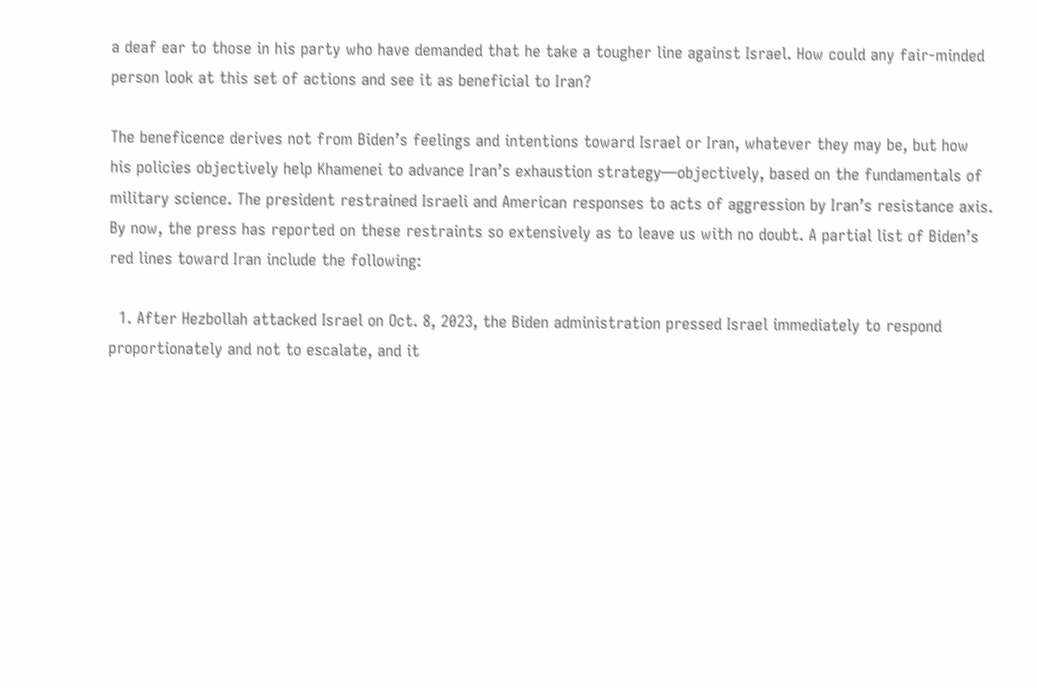a deaf ear to those in his party who have demanded that he take a tougher line against Israel. How could any fair-minded person look at this set of actions and see it as beneficial to Iran?

The beneficence derives not from Biden’s feelings and intentions toward Israel or Iran, whatever they may be, but how his policies objectively help Khamenei to advance Iran’s exhaustion strategy—objectively, based on the fundamentals of military science. The president restrained Israeli and American responses to acts of aggression by Iran’s resistance axis. By now, the press has reported on these restraints so extensively as to leave us with no doubt. A partial list of Biden’s red lines toward Iran include the following:

  1. After Hezbollah attacked Israel on Oct. 8, 2023, the Biden administration pressed Israel immediately to respond proportionately and not to escalate, and it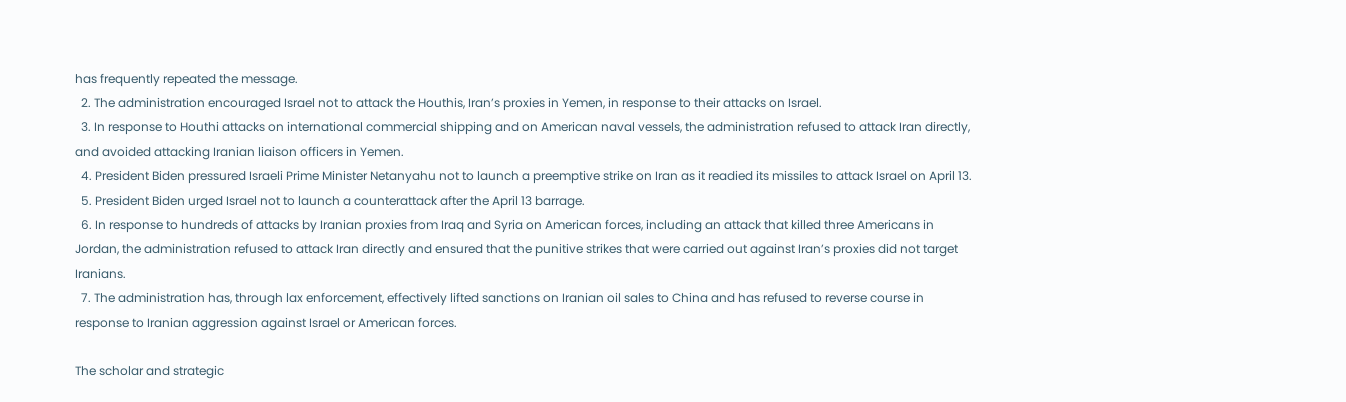has frequently repeated the message.
  2. The administration encouraged Israel not to attack the Houthis, Iran’s proxies in Yemen, in response to their attacks on Israel.
  3. In response to Houthi attacks on international commercial shipping and on American naval vessels, the administration refused to attack Iran directly, and avoided attacking Iranian liaison officers in Yemen.
  4. President Biden pressured Israeli Prime Minister Netanyahu not to launch a preemptive strike on Iran as it readied its missiles to attack Israel on April 13.
  5. President Biden urged Israel not to launch a counterattack after the April 13 barrage.
  6. In response to hundreds of attacks by Iranian proxies from Iraq and Syria on American forces, including an attack that killed three Americans in Jordan, the administration refused to attack Iran directly and ensured that the punitive strikes that were carried out against Iran’s proxies did not target Iranians.
  7. The administration has, through lax enforcement, effectively lifted sanctions on Iranian oil sales to China and has refused to reverse course in response to Iranian aggression against Israel or American forces.

The scholar and strategic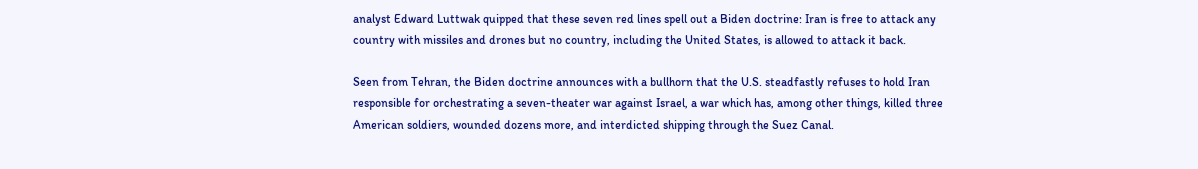analyst Edward Luttwak quipped that these seven red lines spell out a Biden doctrine: Iran is free to attack any country with missiles and drones but no country, including the United States, is allowed to attack it back.

Seen from Tehran, the Biden doctrine announces with a bullhorn that the U.S. steadfastly refuses to hold Iran responsible for orchestrating a seven-theater war against Israel, a war which has, among other things, killed three American soldiers, wounded dozens more, and interdicted shipping through the Suez Canal.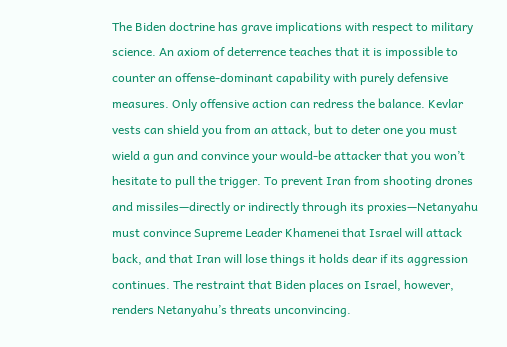The Biden doctrine has grave implications with respect to military science. An axiom of deterrence teaches that it is impossible to counter an offense-dominant capability with purely defensive measures. Only offensive action can redress the balance. Kevlar vests can shield you from an attack, but to deter one you must wield a gun and convince your would-be attacker that you won’t hesitate to pull the trigger. To prevent Iran from shooting drones and missiles—directly or indirectly through its proxies—Netanyahu must convince Supreme Leader Khamenei that Israel will attack back, and that Iran will lose things it holds dear if its aggression continues. The restraint that Biden places on Israel, however, renders Netanyahu’s threats unconvincing.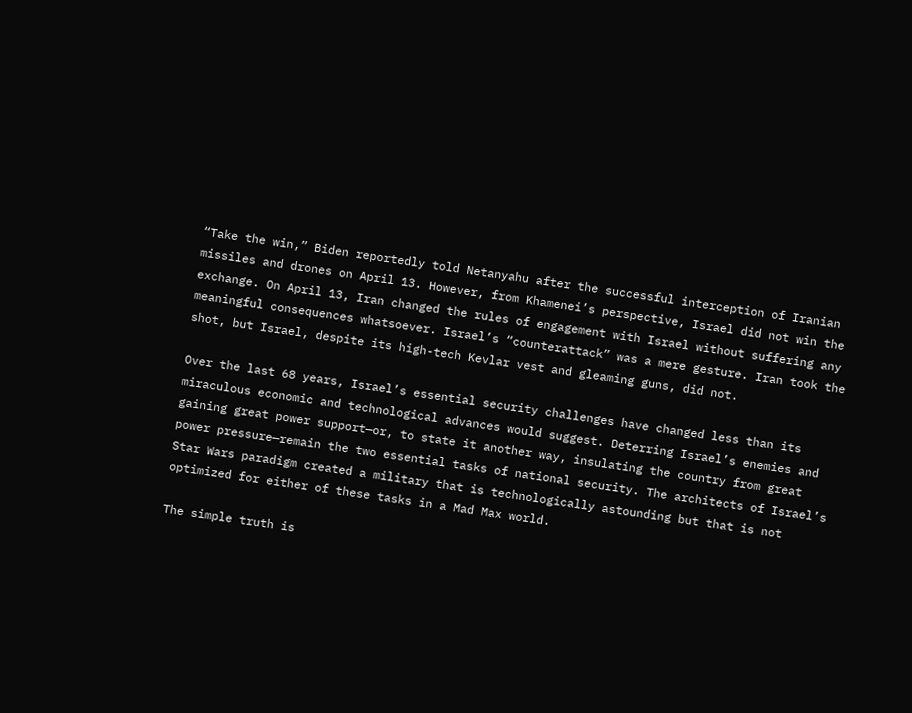“Take the win,” Biden reportedly told Netanyahu after the successful interception of Iranian missiles and drones on April 13. However, from Khamenei’s perspective, Israel did not win the exchange. On April 13, Iran changed the rules of engagement with Israel without suffering any meaningful consequences whatsoever. Israel’s “counterattack” was a mere gesture. Iran took the shot, but Israel, despite its high-tech Kevlar vest and gleaming guns, did not.

Over the last 68 years, Israel’s essential security challenges have changed less than its miraculous economic and technological advances would suggest. Deterring Israel’s enemies and gaining great power support—or, to state it another way, insulating the country from great power pressure—remain the two essential tasks of national security. The architects of Israel’s Star Wars paradigm created a military that is technologically astounding but that is not optimized for either of these tasks in a Mad Max world.

The simple truth is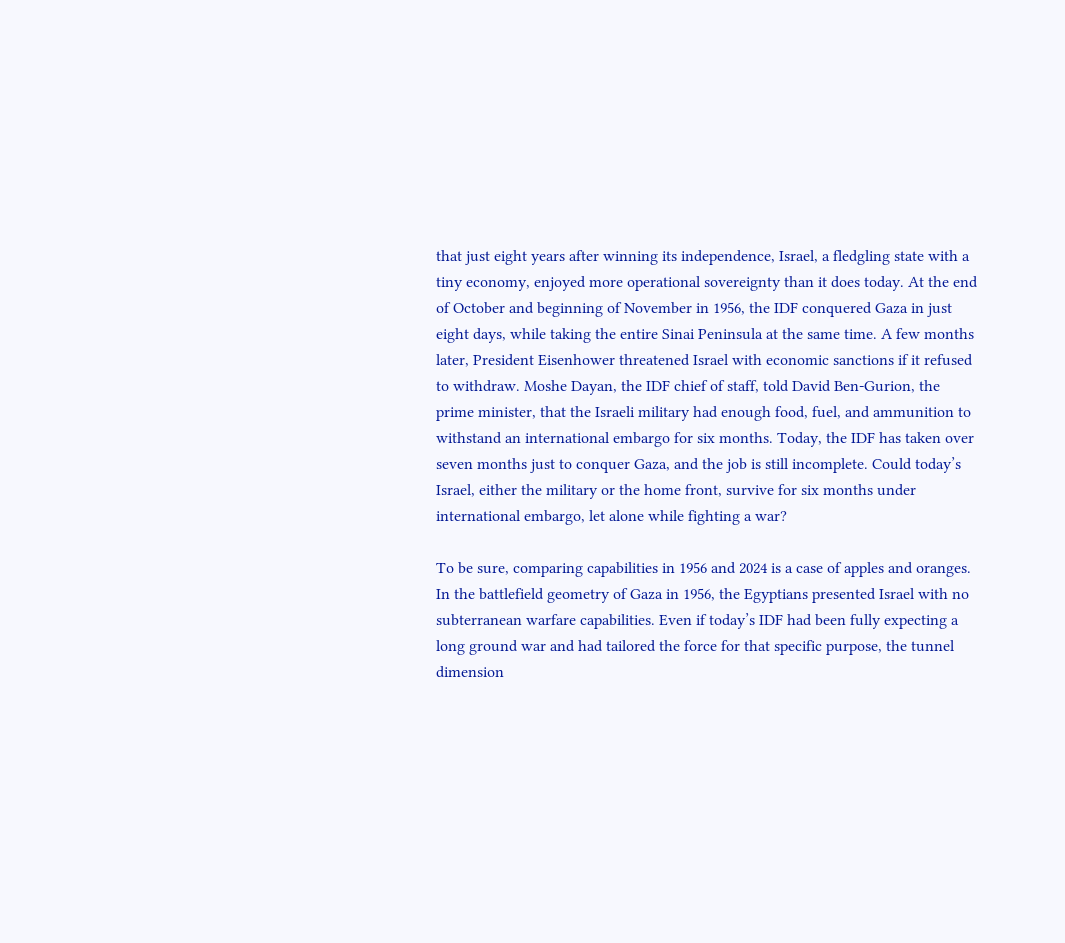that just eight years after winning its independence, Israel, a fledgling state with a tiny economy, enjoyed more operational sovereignty than it does today. At the end of October and beginning of November in 1956, the IDF conquered Gaza in just eight days, while taking the entire Sinai Peninsula at the same time. A few months later, President Eisenhower threatened Israel with economic sanctions if it refused to withdraw. Moshe Dayan, the IDF chief of staff, told David Ben-Gurion, the prime minister, that the Israeli military had enough food, fuel, and ammunition to withstand an international embargo for six months. Today, the IDF has taken over seven months just to conquer Gaza, and the job is still incomplete. Could today’s Israel, either the military or the home front, survive for six months under international embargo, let alone while fighting a war?

To be sure, comparing capabilities in 1956 and 2024 is a case of apples and oranges. In the battlefield geometry of Gaza in 1956, the Egyptians presented Israel with no subterranean warfare capabilities. Even if today’s IDF had been fully expecting a long ground war and had tailored the force for that specific purpose, the tunnel dimension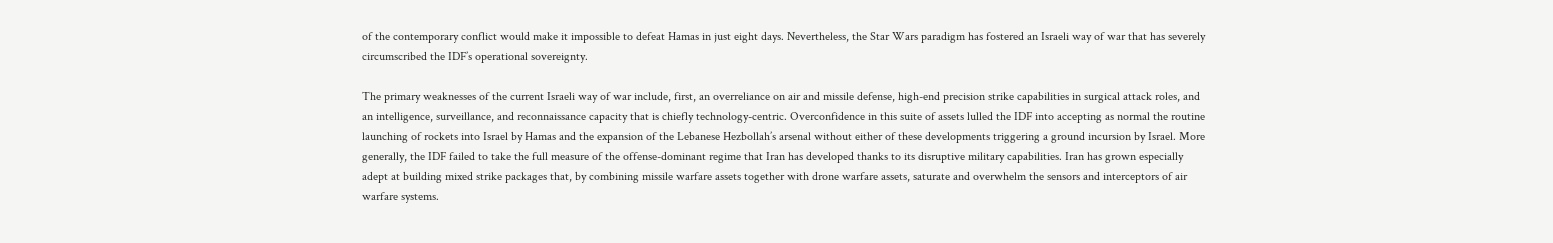of the contemporary conflict would make it impossible to defeat Hamas in just eight days. Nevertheless, the Star Wars paradigm has fostered an Israeli way of war that has severely circumscribed the IDF’s operational sovereignty.

The primary weaknesses of the current Israeli way of war include, first, an overreliance on air and missile defense, high-end precision strike capabilities in surgical attack roles, and an intelligence, surveillance, and reconnaissance capacity that is chiefly technology-centric. Overconfidence in this suite of assets lulled the IDF into accepting as normal the routine launching of rockets into Israel by Hamas and the expansion of the Lebanese Hezbollah’s arsenal without either of these developments triggering a ground incursion by Israel. More generally, the IDF failed to take the full measure of the offense-dominant regime that Iran has developed thanks to its disruptive military capabilities. Iran has grown especially adept at building mixed strike packages that, by combining missile warfare assets together with drone warfare assets, saturate and overwhelm the sensors and interceptors of air warfare systems.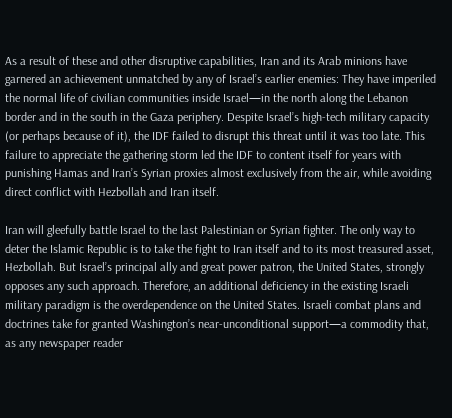As a result of these and other disruptive capabilities, Iran and its Arab minions have garnered an achievement unmatched by any of Israel’s earlier enemies: They have imperiled the normal life of civilian communities inside Israel—in the north along the Lebanon border and in the south in the Gaza periphery. Despite Israel’s high-tech military capacity (or perhaps because of it), the IDF failed to disrupt this threat until it was too late. This failure to appreciate the gathering storm led the IDF to content itself for years with punishing Hamas and Iran’s Syrian proxies almost exclusively from the air, while avoiding direct conflict with Hezbollah and Iran itself.

Iran will gleefully battle Israel to the last Palestinian or Syrian fighter. The only way to deter the Islamic Republic is to take the fight to Iran itself and to its most treasured asset, Hezbollah. But Israel’s principal ally and great power patron, the United States, strongly opposes any such approach. Therefore, an additional deficiency in the existing Israeli military paradigm is the overdependence on the United States. Israeli combat plans and doctrines take for granted Washington’s near-unconditional support—a commodity that, as any newspaper reader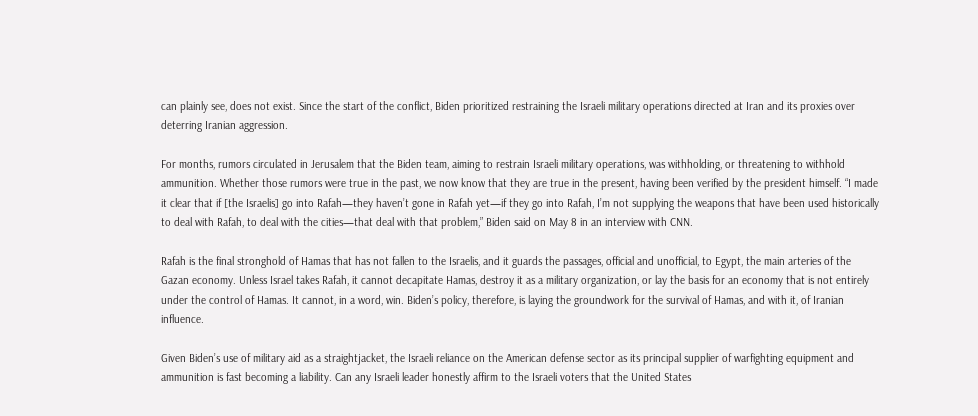can plainly see, does not exist. Since the start of the conflict, Biden prioritized restraining the Israeli military operations directed at Iran and its proxies over deterring Iranian aggression.

For months, rumors circulated in Jerusalem that the Biden team, aiming to restrain Israeli military operations, was withholding, or threatening to withhold ammunition. Whether those rumors were true in the past, we now know that they are true in the present, having been verified by the president himself. “I made it clear that if [the Israelis] go into Rafah—they haven’t gone in Rafah yet—if they go into Rafah, I’m not supplying the weapons that have been used historically to deal with Rafah, to deal with the cities—that deal with that problem,” Biden said on May 8 in an interview with CNN.

Rafah is the final stronghold of Hamas that has not fallen to the Israelis, and it guards the passages, official and unofficial, to Egypt, the main arteries of the Gazan economy. Unless Israel takes Rafah, it cannot decapitate Hamas, destroy it as a military organization, or lay the basis for an economy that is not entirely under the control of Hamas. It cannot, in a word, win. Biden’s policy, therefore, is laying the groundwork for the survival of Hamas, and with it, of Iranian influence.

Given Biden’s use of military aid as a straightjacket, the Israeli reliance on the American defense sector as its principal supplier of warfighting equipment and ammunition is fast becoming a liability. Can any Israeli leader honestly affirm to the Israeli voters that the United States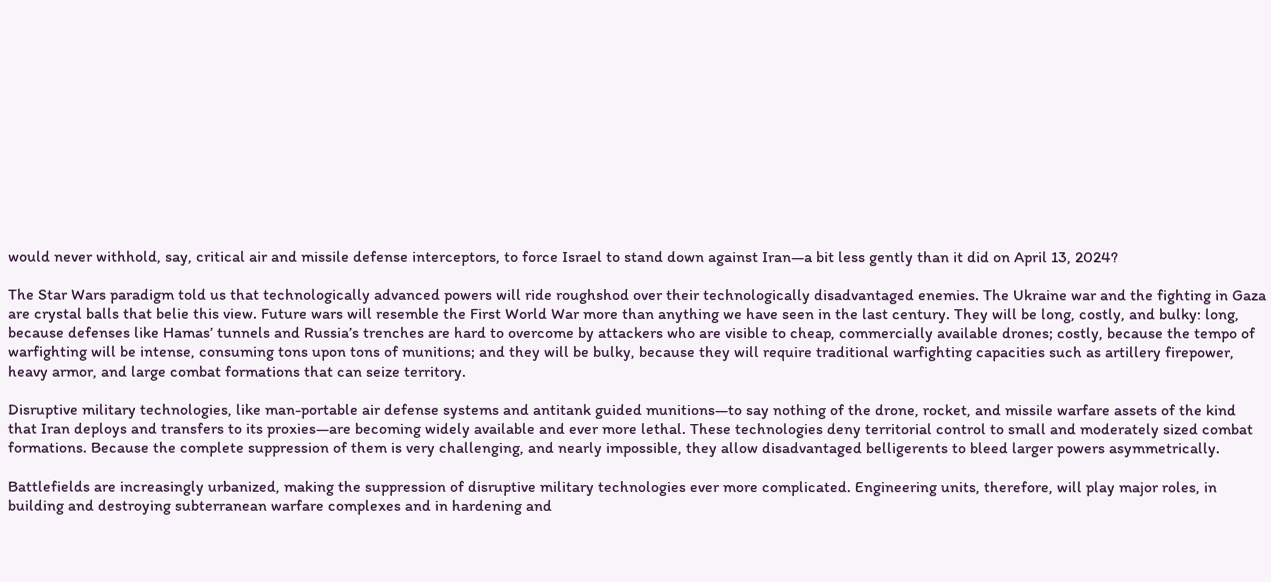would never withhold, say, critical air and missile defense interceptors, to force Israel to stand down against Iran—a bit less gently than it did on April 13, 2024?

The Star Wars paradigm told us that technologically advanced powers will ride roughshod over their technologically disadvantaged enemies. The Ukraine war and the fighting in Gaza are crystal balls that belie this view. Future wars will resemble the First World War more than anything we have seen in the last century. They will be long, costly, and bulky: long, because defenses like Hamas’ tunnels and Russia’s trenches are hard to overcome by attackers who are visible to cheap, commercially available drones; costly, because the tempo of warfighting will be intense, consuming tons upon tons of munitions; and they will be bulky, because they will require traditional warfighting capacities such as artillery firepower, heavy armor, and large combat formations that can seize territory.

Disruptive military technologies, like man-portable air defense systems and antitank guided munitions—to say nothing of the drone, rocket, and missile warfare assets of the kind that Iran deploys and transfers to its proxies—are becoming widely available and ever more lethal. These technologies deny territorial control to small and moderately sized combat formations. Because the complete suppression of them is very challenging, and nearly impossible, they allow disadvantaged belligerents to bleed larger powers asymmetrically.

Battlefields are increasingly urbanized, making the suppression of disruptive military technologies ever more complicated. Engineering units, therefore, will play major roles, in building and destroying subterranean warfare complexes and in hardening and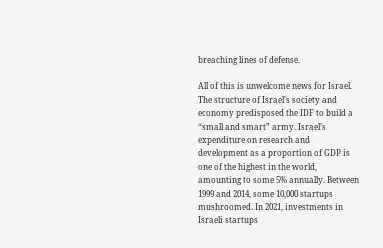breaching lines of defense.

All of this is unwelcome news for Israel. The structure of Israel’s society and economy predisposed the IDF to build a “small and smart” army. Israel’s expenditure on research and development as a proportion of GDP is one of the highest in the world, amounting to some 5% annually. Between 1999 and 2014, some 10,000 startups mushroomed. In 2021, investments in Israeli startups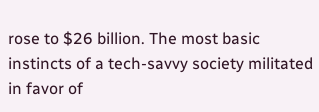rose to $26 billion. The most basic instincts of a tech-savvy society militated in favor of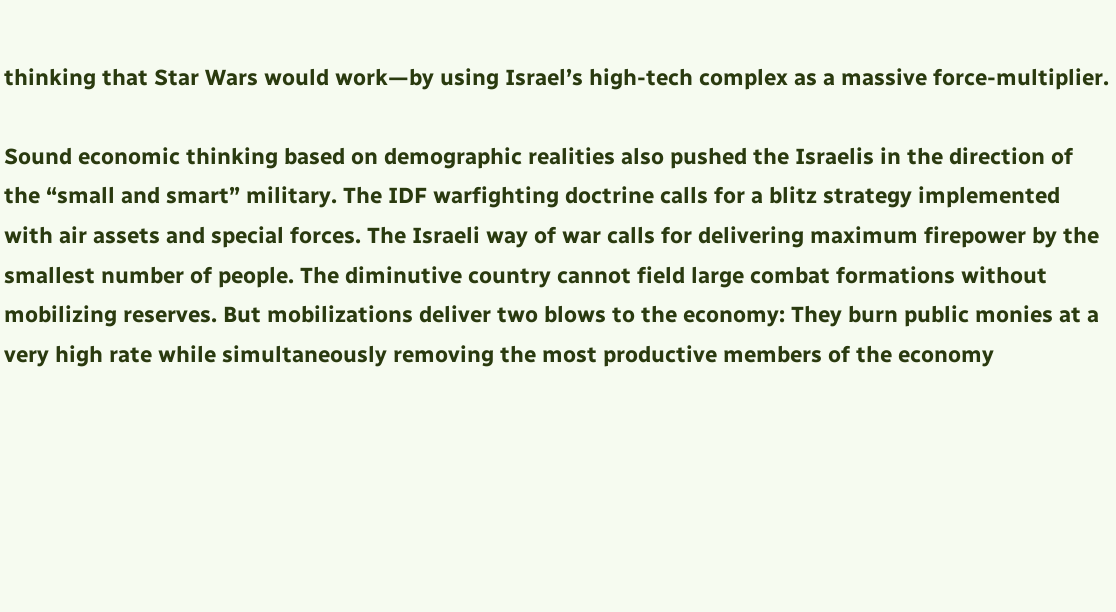thinking that Star Wars would work—by using Israel’s high-tech complex as a massive force-multiplier.

Sound economic thinking based on demographic realities also pushed the Israelis in the direction of the “small and smart” military. The IDF warfighting doctrine calls for a blitz strategy implemented with air assets and special forces. The Israeli way of war calls for delivering maximum firepower by the smallest number of people. The diminutive country cannot field large combat formations without mobilizing reserves. But mobilizations deliver two blows to the economy: They burn public monies at a very high rate while simultaneously removing the most productive members of the economy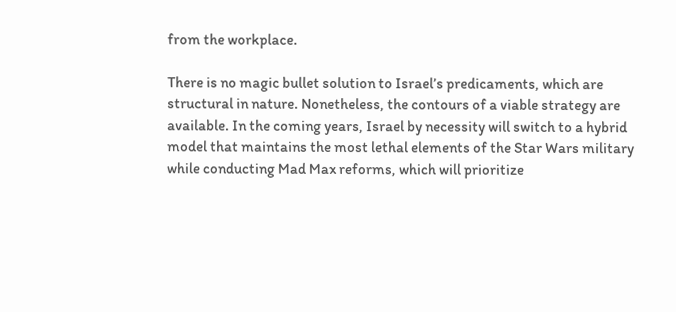from the workplace.

There is no magic bullet solution to Israel’s predicaments, which are structural in nature. Nonetheless, the contours of a viable strategy are available. In the coming years, Israel by necessity will switch to a hybrid model that maintains the most lethal elements of the Star Wars military while conducting Mad Max reforms, which will prioritize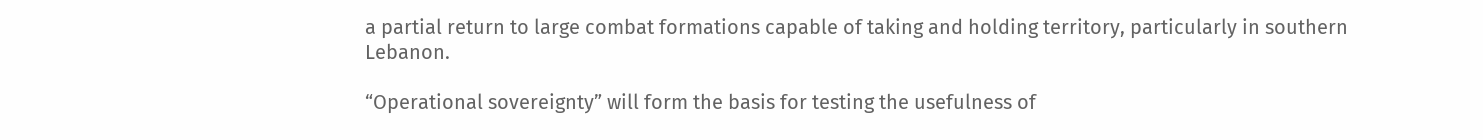a partial return to large combat formations capable of taking and holding territory, particularly in southern Lebanon.

“Operational sovereignty” will form the basis for testing the usefulness of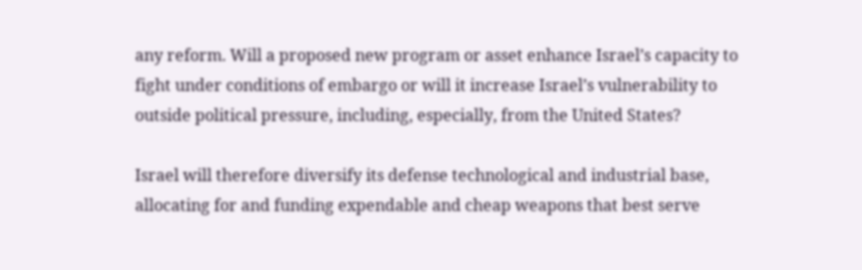any reform. Will a proposed new program or asset enhance Israel’s capacity to fight under conditions of embargo or will it increase Israel’s vulnerability to outside political pressure, including, especially, from the United States?

Israel will therefore diversify its defense technological and industrial base, allocating for and funding expendable and cheap weapons that best serve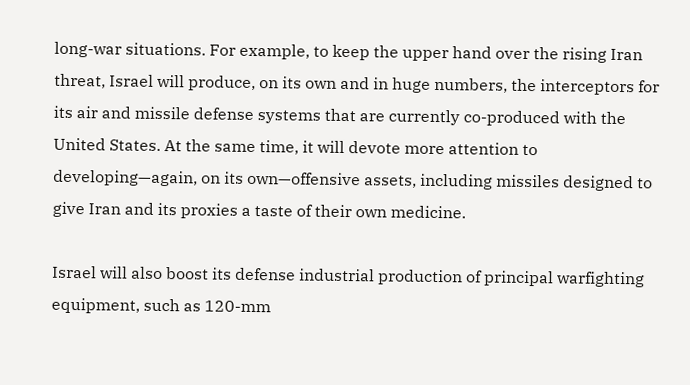long-war situations. For example, to keep the upper hand over the rising Iran threat, Israel will produce, on its own and in huge numbers, the interceptors for its air and missile defense systems that are currently co-produced with the United States. At the same time, it will devote more attention to developing—again, on its own—offensive assets, including missiles designed to give Iran and its proxies a taste of their own medicine.

Israel will also boost its defense industrial production of principal warfighting equipment, such as 120-mm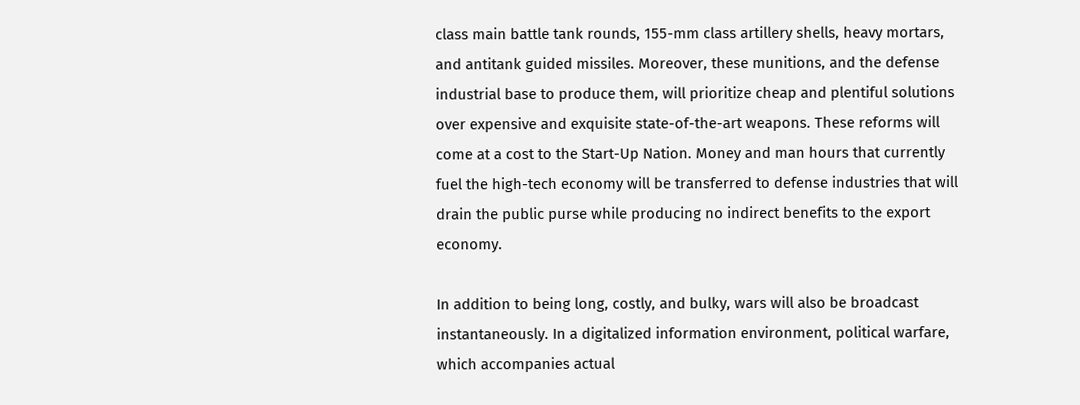class main battle tank rounds, 155-mm class artillery shells, heavy mortars, and antitank guided missiles. Moreover, these munitions, and the defense industrial base to produce them, will prioritize cheap and plentiful solutions over expensive and exquisite state-of-the-art weapons. These reforms will come at a cost to the Start-Up Nation. Money and man hours that currently fuel the high-tech economy will be transferred to defense industries that will drain the public purse while producing no indirect benefits to the export economy.

In addition to being long, costly, and bulky, wars will also be broadcast instantaneously. In a digitalized information environment, political warfare, which accompanies actual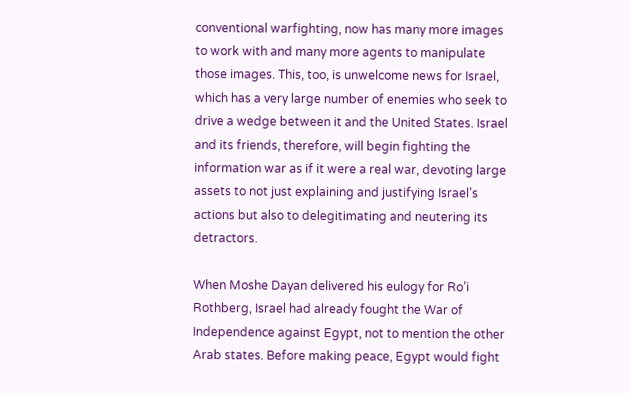conventional warfighting, now has many more images to work with and many more agents to manipulate those images. This, too, is unwelcome news for Israel, which has a very large number of enemies who seek to drive a wedge between it and the United States. Israel and its friends, therefore, will begin fighting the information war as if it were a real war, devoting large assets to not just explaining and justifying Israel’s actions but also to delegitimating and neutering its detractors.

When Moshe Dayan delivered his eulogy for Ro’i Rothberg, Israel had already fought the War of Independence against Egypt, not to mention the other Arab states. Before making peace, Egypt would fight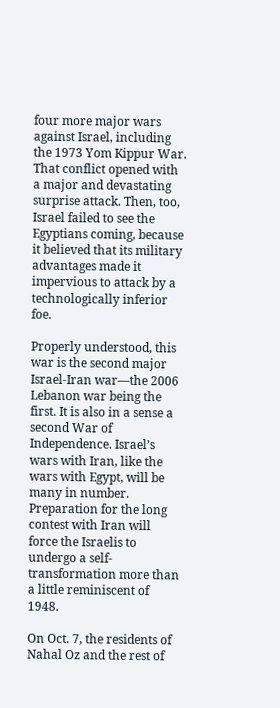four more major wars against Israel, including the 1973 Yom Kippur War. That conflict opened with a major and devastating surprise attack. Then, too, Israel failed to see the Egyptians coming, because it believed that its military advantages made it impervious to attack by a technologically inferior foe.

Properly understood, this war is the second major Israel-Iran war—the 2006 Lebanon war being the first. It is also in a sense a second War of Independence. Israel’s wars with Iran, like the wars with Egypt, will be many in number. Preparation for the long contest with Iran will force the Israelis to undergo a self-transformation more than a little reminiscent of 1948.

On Oct. 7, the residents of Nahal Oz and the rest of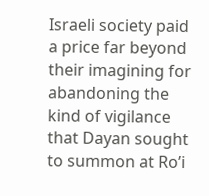Israeli society paid a price far beyond their imagining for abandoning the kind of vigilance that Dayan sought to summon at Ro’i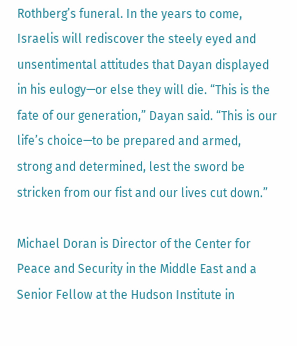Rothberg’s funeral. In the years to come, Israelis will rediscover the steely eyed and unsentimental attitudes that Dayan displayed in his eulogy—or else they will die. “This is the fate of our generation,” Dayan said. “This is our life’s choice—to be prepared and armed, strong and determined, lest the sword be stricken from our fist and our lives cut down.”

Michael Doran is Director of the Center for Peace and Security in the Middle East and a Senior Fellow at the Hudson Institute in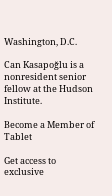Washington, D.C.

Can Kasapoğlu is a nonresident senior fellow at the Hudson Institute.

Become a Member of Tablet

Get access to exclusive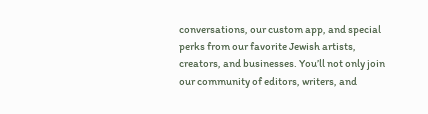conversations, our custom app, and special perks from our favorite Jewish artists, creators, and businesses. You’ll not only join our community of editors, writers, and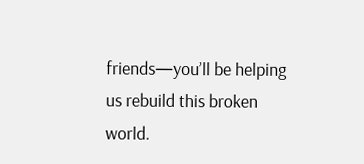friends—you’ll be helping us rebuild this broken world.